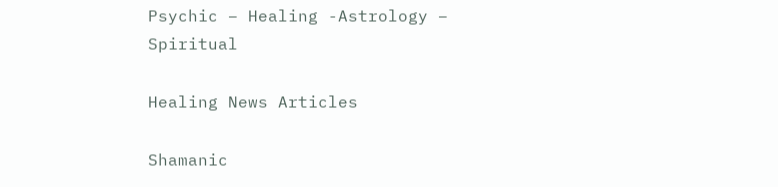Psychic – Healing -Astrology – Spiritual

Healing News Articles

Shamanic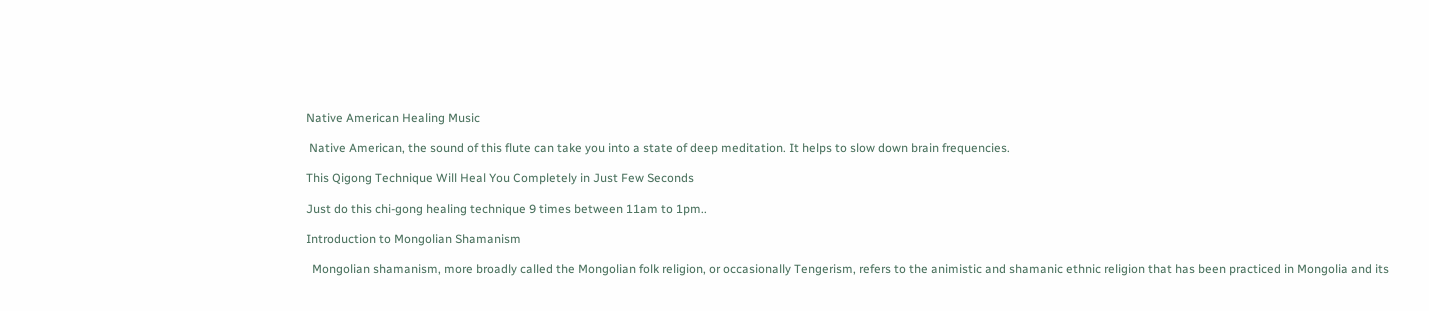Native American Healing Music

 Native American, the sound of this flute can take you into a state of deep meditation. It helps to slow down brain frequencies.

This Qigong Technique Will Heal You Completely in Just Few Seconds

Just do this chi-gong healing technique 9 times between 11am to 1pm..

Introduction to Mongolian Shamanism

  Mongolian shamanism, more broadly called the Mongolian folk religion, or occasionally Tengerism, refers to the animistic and shamanic ethnic religion that has been practiced in Mongolia and its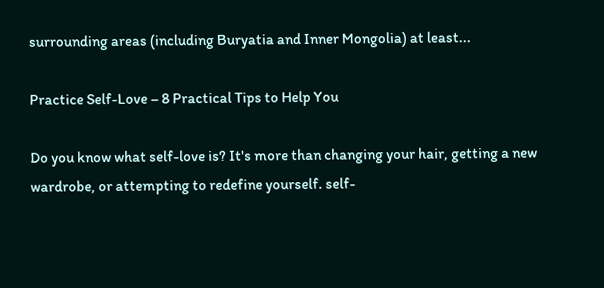surrounding areas (including Buryatia and Inner Mongolia) at least...

Practice Self-Love – 8 Practical Tips to Help You

Do you know what self-love is? It's more than changing your hair, getting a new wardrobe, or attempting to redefine yourself. self-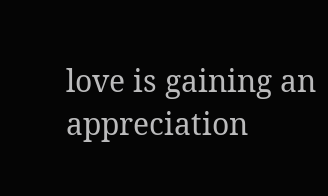love is gaining an appreciation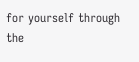for yourself through the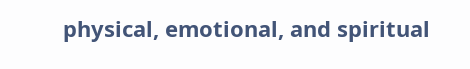physical, emotional, and spiritual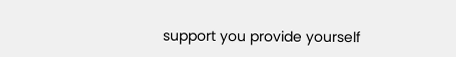support you provide yourself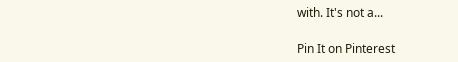with. It's not a...

Pin It on Pinterest